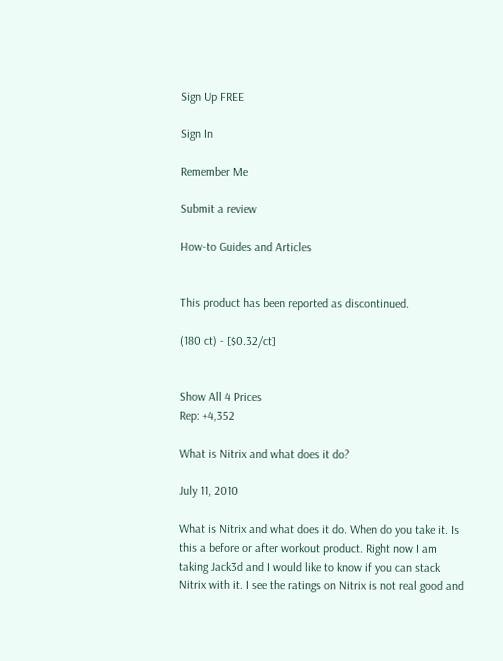Sign Up FREE

Sign In

Remember Me

Submit a review

How-to Guides and Articles


This product has been reported as discontinued.

(180 ct) - [$0.32/ct]


Show All 4 Prices
Rep: +4,352

What is Nitrix and what does it do?

July 11, 2010

What is Nitrix and what does it do. When do you take it. Is this a before or after workout product. Right now I am taking Jack3d and I would like to know if you can stack Nitrix with it. I see the ratings on Nitrix is not real good and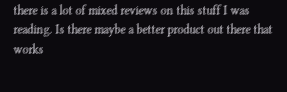there is a lot of mixed reviews on this stuff I was reading. Is there maybe a better product out there that works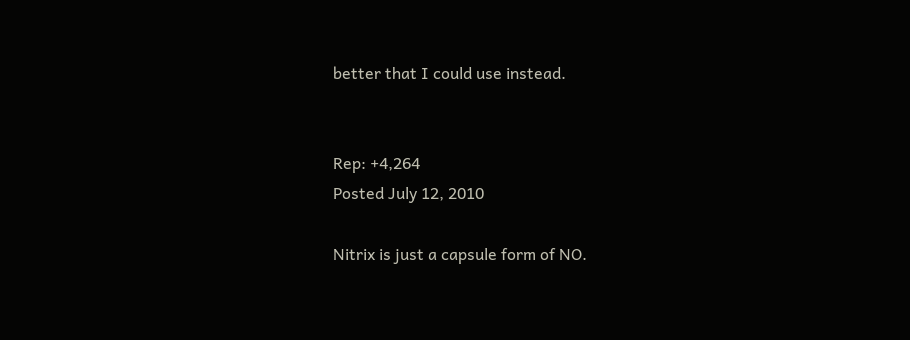better that I could use instead.


Rep: +4,264
Posted July 12, 2010

Nitrix is just a capsule form of NO.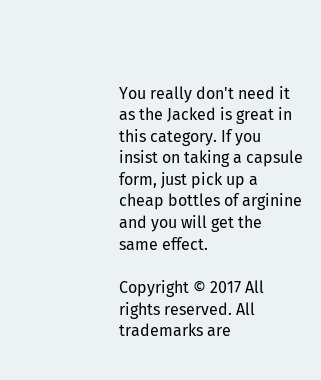You really don't need it as the Jacked is great in this category. If you insist on taking a capsule form, just pick up a cheap bottles of arginine and you will get the same effect.

Copyright © 2017 All rights reserved. All trademarks are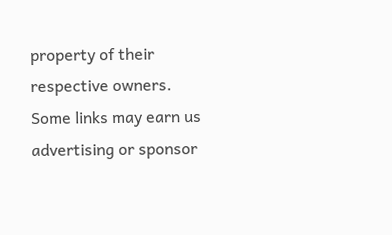property of their respective owners.
Some links may earn us advertising or sponsor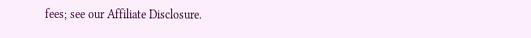fees; see our Affiliate Disclosure.